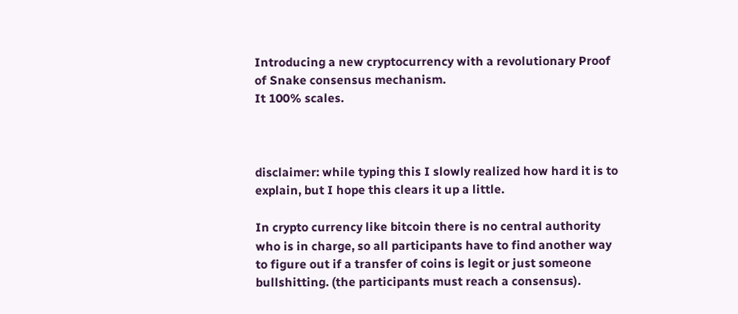Introducing a new cryptocurrency with a revolutionary Proof of Snake consensus mechanism.
It 100% scales.



disclaimer: while typing this I slowly realized how hard it is to explain, but I hope this clears it up a little.

In crypto currency like bitcoin there is no central authority who is in charge, so all participants have to find another way to figure out if a transfer of coins is legit or just someone bullshitting. (the participants must reach a consensus).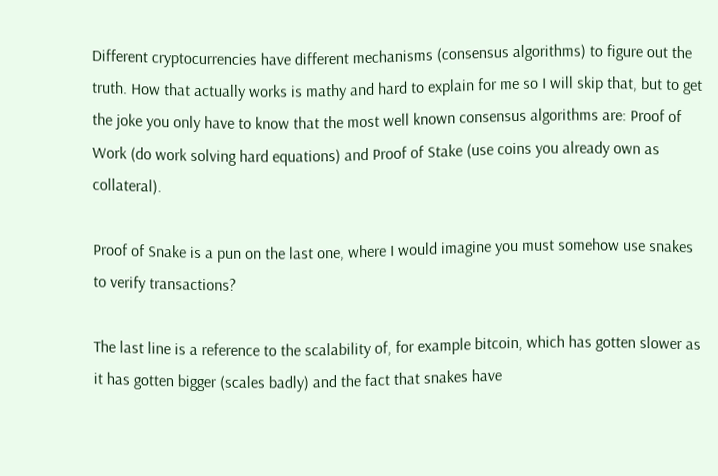Different cryptocurrencies have different mechanisms (consensus algorithms) to figure out the truth. How that actually works is mathy and hard to explain for me so I will skip that, but to get the joke you only have to know that the most well known consensus algorithms are: Proof of Work (do work solving hard equations) and Proof of Stake (use coins you already own as collateral).

Proof of Snake is a pun on the last one, where I would imagine you must somehow use snakes to verify transactions?

The last line is a reference to the scalability of, for example bitcoin, which has gotten slower as it has gotten bigger (scales badly) and the fact that snakes have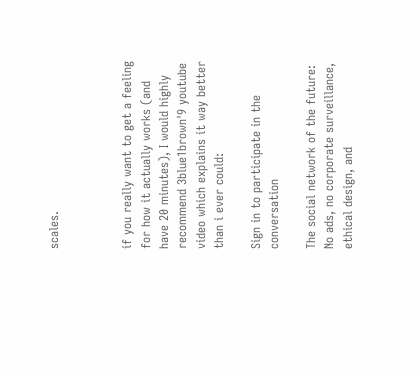scales.



if you really want to get a feeling for how it actually works (and have 20 minutes), I would highly recommend 3blue1brown'9 youtube video which explains it way better than i ever could:

Sign in to participate in the conversation

The social network of the future: No ads, no corporate surveillance, ethical design, and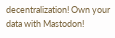decentralization! Own your data with Mastodon!